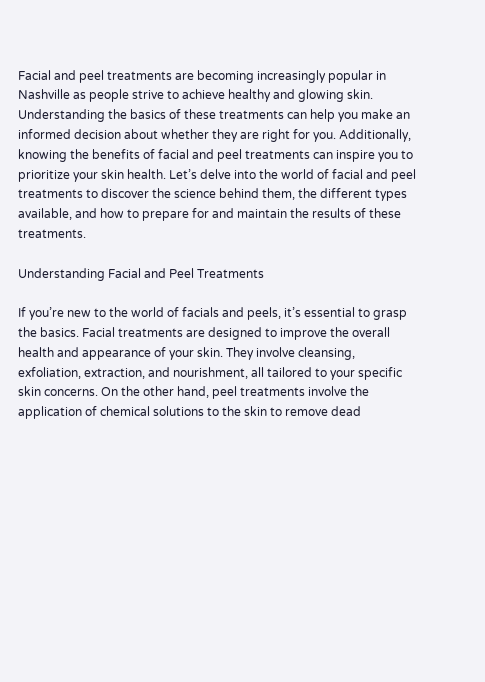Facial and peel treatments are becoming increasingly popular in Nashville as people strive to achieve healthy and glowing skin. Understanding the basics of these treatments can help you make an informed decision about whether they are right for you. Additionally, knowing the benefits of facial and peel treatments can inspire you to prioritize your skin health. Let’s delve into the world of facial and peel treatments to discover the science behind them, the different types available, and how to prepare for and maintain the results of these treatments.

Understanding Facial and Peel Treatments

If you’re new to the world of facials and peels, it’s essential to grasp the basics. Facial treatments are designed to improve the overall health and appearance of your skin. They involve cleansing, exfoliation, extraction, and nourishment, all tailored to your specific skin concerns. On the other hand, peel treatments involve the application of chemical solutions to the skin to remove dead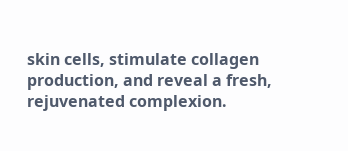skin cells, stimulate collagen production, and reveal a fresh, rejuvenated complexion.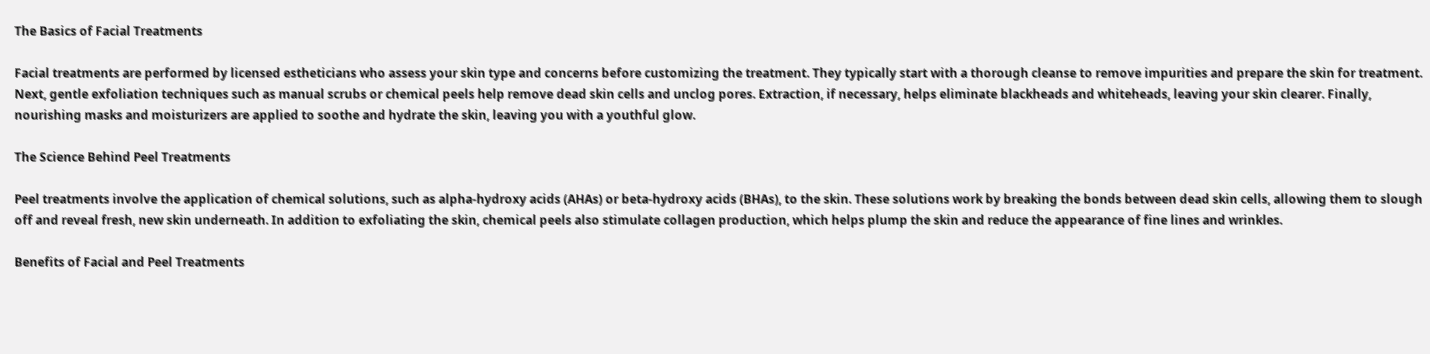The Basics of Facial Treatments

Facial treatments are performed by licensed estheticians who assess your skin type and concerns before customizing the treatment. They typically start with a thorough cleanse to remove impurities and prepare the skin for treatment. Next, gentle exfoliation techniques such as manual scrubs or chemical peels help remove dead skin cells and unclog pores. Extraction, if necessary, helps eliminate blackheads and whiteheads, leaving your skin clearer. Finally, nourishing masks and moisturizers are applied to soothe and hydrate the skin, leaving you with a youthful glow.

The Science Behind Peel Treatments

Peel treatments involve the application of chemical solutions, such as alpha-hydroxy acids (AHAs) or beta-hydroxy acids (BHAs), to the skin. These solutions work by breaking the bonds between dead skin cells, allowing them to slough off and reveal fresh, new skin underneath. In addition to exfoliating the skin, chemical peels also stimulate collagen production, which helps plump the skin and reduce the appearance of fine lines and wrinkles.

Benefits of Facial and Peel Treatments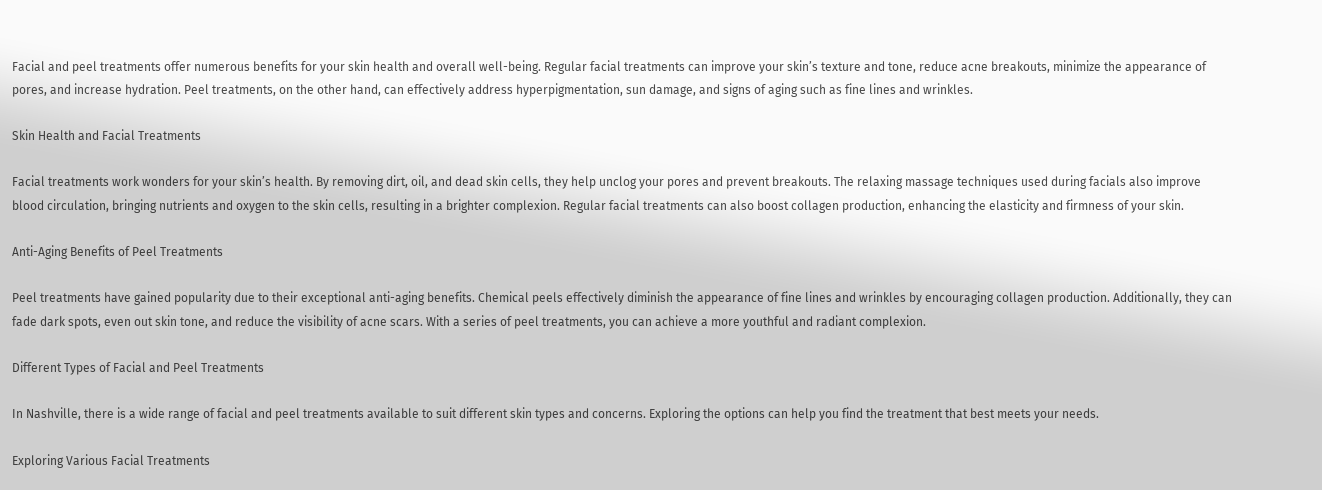Facial and peel treatments offer numerous benefits for your skin health and overall well-being. Regular facial treatments can improve your skin’s texture and tone, reduce acne breakouts, minimize the appearance of pores, and increase hydration. Peel treatments, on the other hand, can effectively address hyperpigmentation, sun damage, and signs of aging such as fine lines and wrinkles.

Skin Health and Facial Treatments

Facial treatments work wonders for your skin’s health. By removing dirt, oil, and dead skin cells, they help unclog your pores and prevent breakouts. The relaxing massage techniques used during facials also improve blood circulation, bringing nutrients and oxygen to the skin cells, resulting in a brighter complexion. Regular facial treatments can also boost collagen production, enhancing the elasticity and firmness of your skin.

Anti-Aging Benefits of Peel Treatments

Peel treatments have gained popularity due to their exceptional anti-aging benefits. Chemical peels effectively diminish the appearance of fine lines and wrinkles by encouraging collagen production. Additionally, they can fade dark spots, even out skin tone, and reduce the visibility of acne scars. With a series of peel treatments, you can achieve a more youthful and radiant complexion.

Different Types of Facial and Peel Treatments

In Nashville, there is a wide range of facial and peel treatments available to suit different skin types and concerns. Exploring the options can help you find the treatment that best meets your needs.

Exploring Various Facial Treatments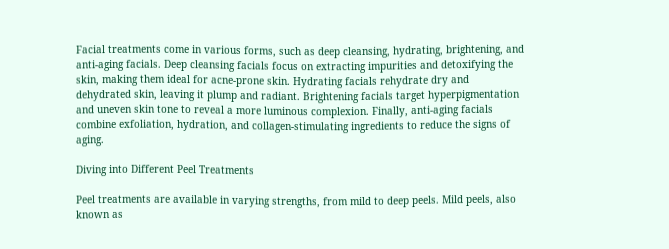Facial treatments come in various forms, such as deep cleansing, hydrating, brightening, and anti-aging facials. Deep cleansing facials focus on extracting impurities and detoxifying the skin, making them ideal for acne-prone skin. Hydrating facials rehydrate dry and dehydrated skin, leaving it plump and radiant. Brightening facials target hyperpigmentation and uneven skin tone to reveal a more luminous complexion. Finally, anti-aging facials combine exfoliation, hydration, and collagen-stimulating ingredients to reduce the signs of aging.

Diving into Different Peel Treatments

Peel treatments are available in varying strengths, from mild to deep peels. Mild peels, also known as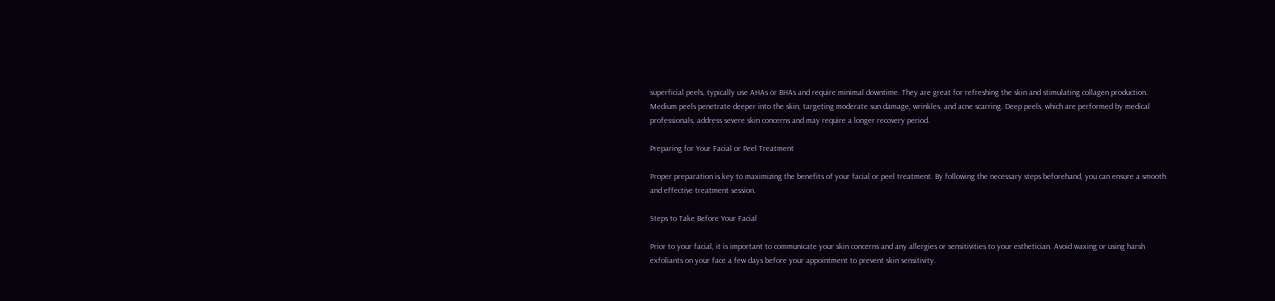superficial peels, typically use AHAs or BHAs and require minimal downtime. They are great for refreshing the skin and stimulating collagen production. Medium peels penetrate deeper into the skin, targeting moderate sun damage, wrinkles, and acne scarring. Deep peels, which are performed by medical professionals, address severe skin concerns and may require a longer recovery period.

Preparing for Your Facial or Peel Treatment

Proper preparation is key to maximizing the benefits of your facial or peel treatment. By following the necessary steps beforehand, you can ensure a smooth and effective treatment session.

Steps to Take Before Your Facial

Prior to your facial, it is important to communicate your skin concerns and any allergies or sensitivities to your esthetician. Avoid waxing or using harsh exfoliants on your face a few days before your appointment to prevent skin sensitivity.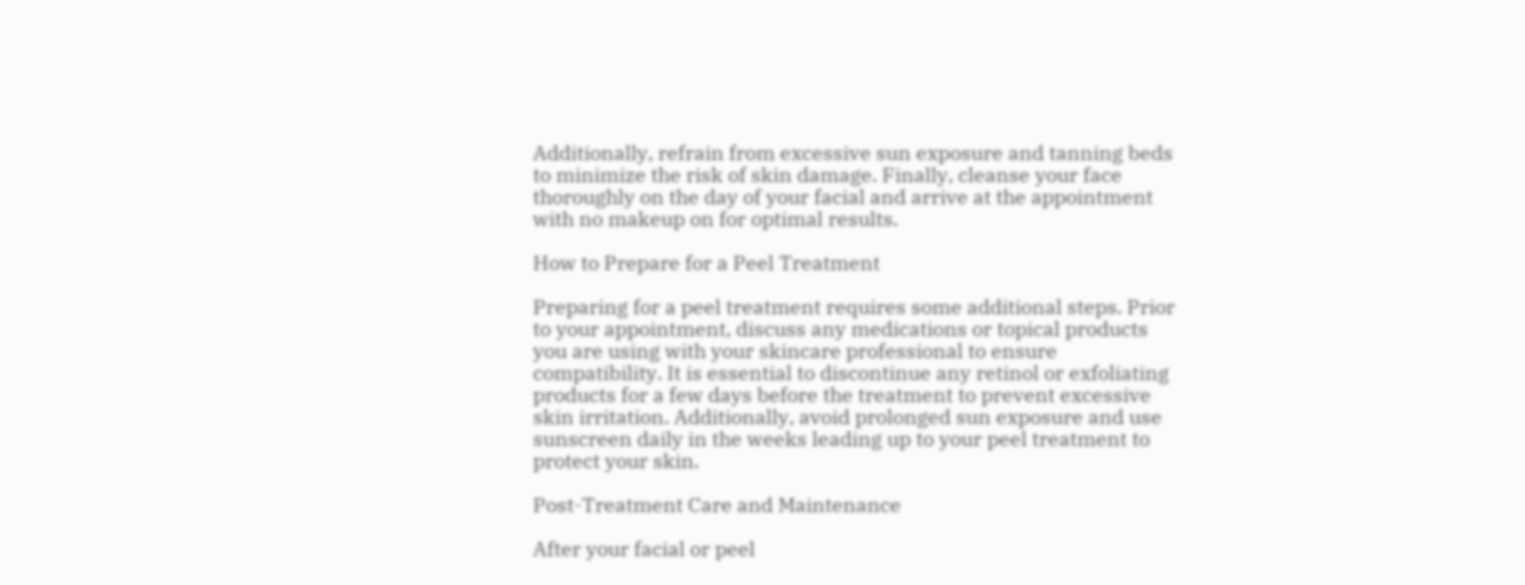Additionally, refrain from excessive sun exposure and tanning beds to minimize the risk of skin damage. Finally, cleanse your face thoroughly on the day of your facial and arrive at the appointment with no makeup on for optimal results.

How to Prepare for a Peel Treatment

Preparing for a peel treatment requires some additional steps. Prior to your appointment, discuss any medications or topical products you are using with your skincare professional to ensure compatibility. It is essential to discontinue any retinol or exfoliating products for a few days before the treatment to prevent excessive skin irritation. Additionally, avoid prolonged sun exposure and use sunscreen daily in the weeks leading up to your peel treatment to protect your skin.

Post-Treatment Care and Maintenance

After your facial or peel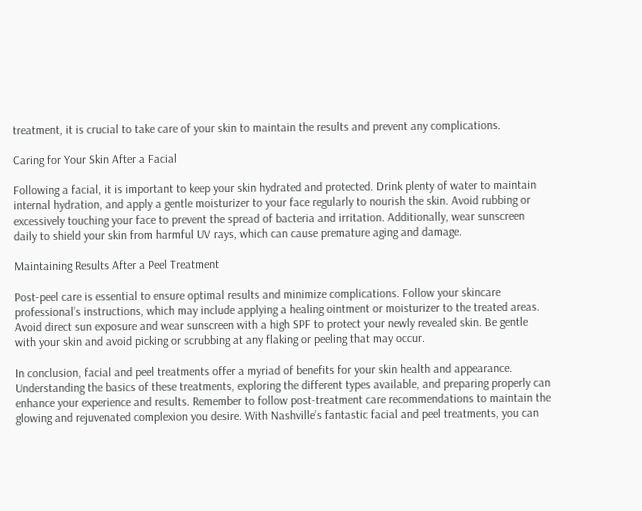treatment, it is crucial to take care of your skin to maintain the results and prevent any complications.

Caring for Your Skin After a Facial

Following a facial, it is important to keep your skin hydrated and protected. Drink plenty of water to maintain internal hydration, and apply a gentle moisturizer to your face regularly to nourish the skin. Avoid rubbing or excessively touching your face to prevent the spread of bacteria and irritation. Additionally, wear sunscreen daily to shield your skin from harmful UV rays, which can cause premature aging and damage.

Maintaining Results After a Peel Treatment

Post-peel care is essential to ensure optimal results and minimize complications. Follow your skincare professional’s instructions, which may include applying a healing ointment or moisturizer to the treated areas. Avoid direct sun exposure and wear sunscreen with a high SPF to protect your newly revealed skin. Be gentle with your skin and avoid picking or scrubbing at any flaking or peeling that may occur.

In conclusion, facial and peel treatments offer a myriad of benefits for your skin health and appearance. Understanding the basics of these treatments, exploring the different types available, and preparing properly can enhance your experience and results. Remember to follow post-treatment care recommendations to maintain the glowing and rejuvenated complexion you desire. With Nashville’s fantastic facial and peel treatments, you can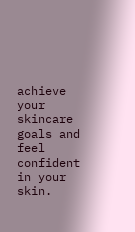achieve your skincare goals and feel confident in your skin.